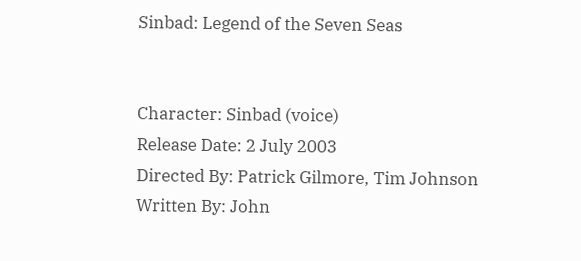Sinbad: Legend of the Seven Seas


Character: Sinbad (voice)
Release Date: 2 July 2003
Directed By: Patrick Gilmore, Tim Johnson
Written By: John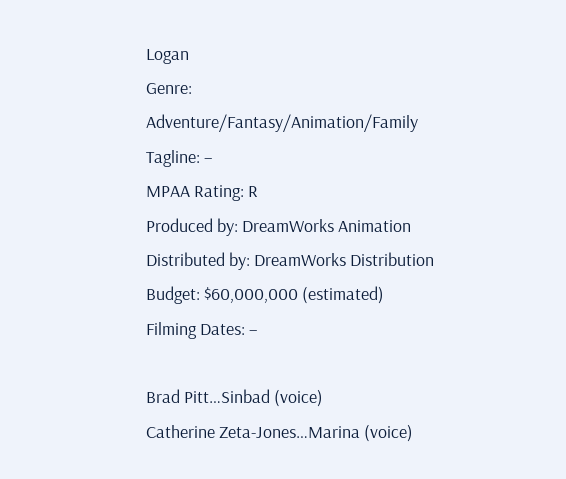Logan
Genre: Adventure/Fantasy/Animation/Family
Tagline: –
MPAA Rating: R
Produced by: DreamWorks Animation
Distributed by: DreamWorks Distribution
Budget: $60,000,000 (estimated)
Filming Dates: –

Brad Pitt…Sinbad (voice)
Catherine Zeta-Jones…Marina (voice)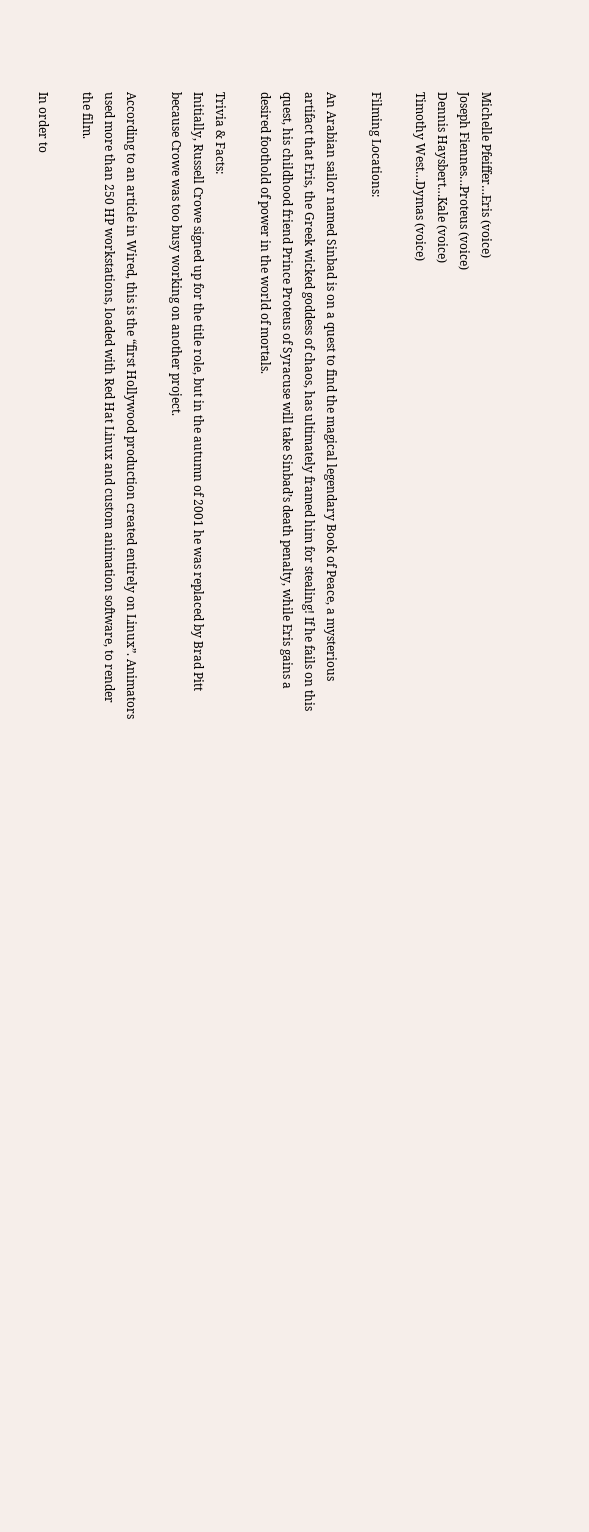Michelle Pfeiffer…Eris (voice)
Joseph Fiennes…Proteus (voice)
Dennis Haysbert…Kale (voice)
Timothy West…Dymas (voice)

Filming Locations:

An Arabian sailor named Sinbad is on a quest to find the magical legendary Book of Peace, a mysterious artifact that Eris, the Greek wicked goddess of chaos, has ultimately framed him for stealing! If he fails on this quest, his childhood friend Prince Proteus of Syracuse will take Sinbad’s death penalty, while Eris gains a desired foothold of power in the world of mortals.

Trivia & Facts:
Initially, Russell Crowe signed up for the title role, but in the autumn of 2001 he was replaced by Brad Pitt because Crowe was too busy working on another project.

According to an article in Wired, this is the “first Hollywood production created entirely on Linux”. Animators used more than 250 HP workstations, loaded with Red Hat Linux and custom animation software, to render the film.

In order to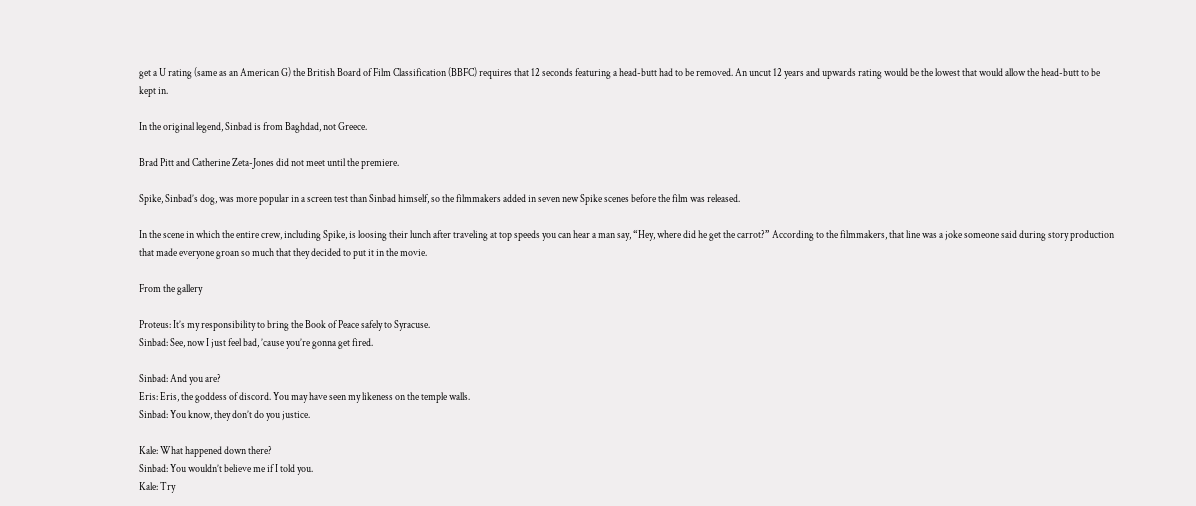get a U rating (same as an American G) the British Board of Film Classification (BBFC) requires that 12 seconds featuring a head-butt had to be removed. An uncut 12 years and upwards rating would be the lowest that would allow the head-butt to be kept in.

In the original legend, Sinbad is from Baghdad, not Greece.

Brad Pitt and Catherine Zeta-Jones did not meet until the premiere.

Spike, Sinbad’s dog, was more popular in a screen test than Sinbad himself, so the filmmakers added in seven new Spike scenes before the film was released.

In the scene in which the entire crew, including Spike, is loosing their lunch after traveling at top speeds you can hear a man say, “Hey, where did he get the carrot?” According to the filmmakers, that line was a joke someone said during story production that made everyone groan so much that they decided to put it in the movie.

From the gallery

Proteus: It’s my responsibility to bring the Book of Peace safely to Syracuse.
Sinbad: See, now I just feel bad, ’cause you’re gonna get fired.

Sinbad: And you are?
Eris: Eris, the goddess of discord. You may have seen my likeness on the temple walls.
Sinbad: You know, they don’t do you justice.

Kale: What happened down there?
Sinbad: You wouldn’t believe me if I told you.
Kale: Try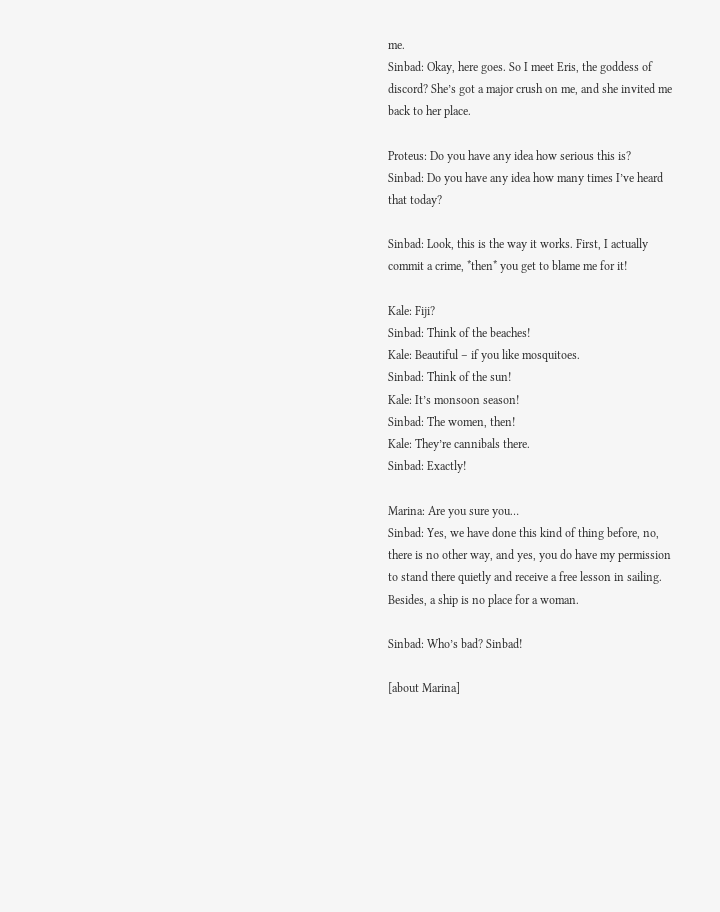me.
Sinbad: Okay, here goes. So I meet Eris, the goddess of discord? She’s got a major crush on me, and she invited me back to her place.

Proteus: Do you have any idea how serious this is?
Sinbad: Do you have any idea how many times I’ve heard that today?

Sinbad: Look, this is the way it works. First, I actually commit a crime, *then* you get to blame me for it!

Kale: Fiji?
Sinbad: Think of the beaches!
Kale: Beautiful – if you like mosquitoes.
Sinbad: Think of the sun!
Kale: It’s monsoon season!
Sinbad: The women, then!
Kale: They’re cannibals there.
Sinbad: Exactly!

Marina: Are you sure you…
Sinbad: Yes, we have done this kind of thing before, no, there is no other way, and yes, you do have my permission to stand there quietly and receive a free lesson in sailing. Besides, a ship is no place for a woman.

Sinbad: Who’s bad? Sinbad!

[about Marina]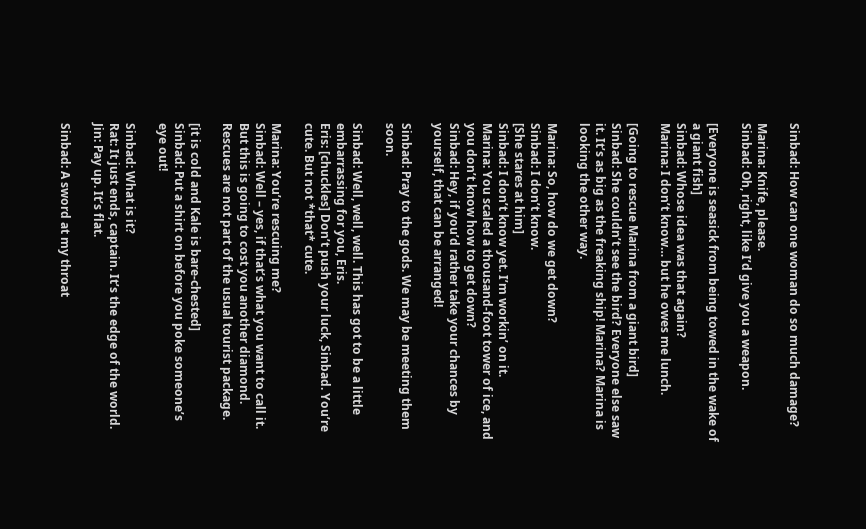Sinbad: How can one woman do so much damage?

Marina: Knife, please.
Sinbad: Oh, right, like I’d give you a weapon.

[Everyone is seasick from being towed in the wake of a giant fish]
Sinbad: Whose idea was that again?
Marina: I don’t know… but he owes me lunch.

[Going to rescue Marina from a giant bird]
Sinbad: She couldn’t see the bird? Everyone else saw it. It’s as big as the freaking ship! Marina? Marina is looking the other way.

Marina: So, how do we get down?
Sinbad: I don’t know.
[She stares at him]
Sinbad: I don’t know yet. I’m workin’ on it.
Marina: You scaled a thousand-foot tower of ice, and you don’t know how to get down?
Sinbad: Hey, if you’d rather take your chances by yourself, that can be arranged!

Sinbad: Pray to the gods. We may be meeting them soon.

Sinbad: Well, well, well. This has got to be a little embarrassing for you, Eris.
Eris: [chuckles] Don’t push your luck, Sinbad. You’re cute. But not *that* cute.

Marina: You’re rescuing me?
Sinbad: Well – yes, if that’s what you want to call it. But this is going to cost you another diamond. Rescues are not part of the usual tourist package.

[it is cold and Kale is bare-chested]
Sinbad: Put a shirt on before you poke someone’s eye out!

Sinbad: What is it?
Rat: It just ends, captain. It’s the edge of the world.
Jin: Pay up. It’s flat.

Sinbad: A sword at my throat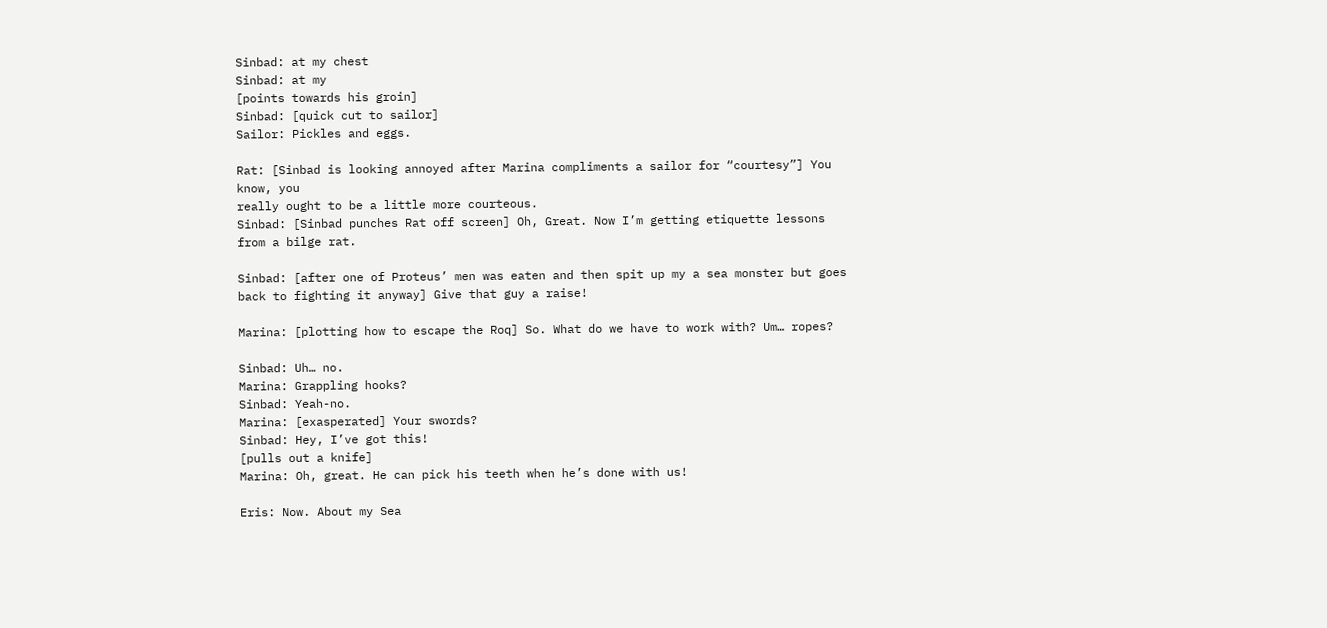Sinbad: at my chest
Sinbad: at my
[points towards his groin]
Sinbad: [quick cut to sailor]
Sailor: Pickles and eggs.

Rat: [Sinbad is looking annoyed after Marina compliments a sailor for “courtesy”] You know, you
really ought to be a little more courteous.
Sinbad: [Sinbad punches Rat off screen] Oh, Great. Now I’m getting etiquette lessons from a bilge rat.

Sinbad: [after one of Proteus’ men was eaten and then spit up my a sea monster but goes back to fighting it anyway] Give that guy a raise!

Marina: [plotting how to escape the Roq] So. What do we have to work with? Um… ropes?

Sinbad: Uh… no.
Marina: Grappling hooks?
Sinbad: Yeah-no.
Marina: [exasperated] Your swords?
Sinbad: Hey, I’ve got this!
[pulls out a knife]
Marina: Oh, great. He can pick his teeth when he’s done with us!

Eris: Now. About my Sea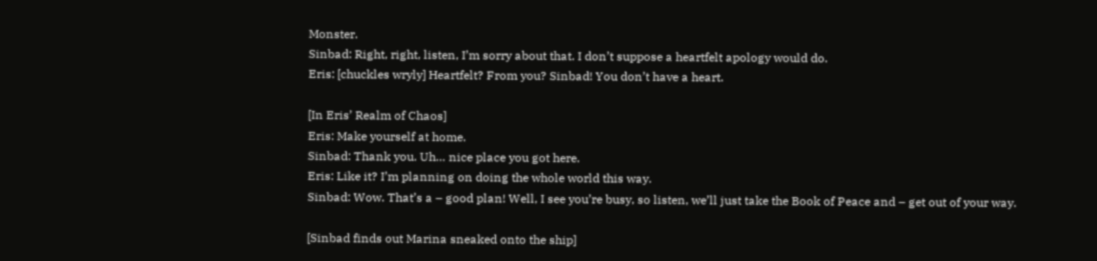Monster.
Sinbad: Right, right, listen, I’m sorry about that. I don’t suppose a heartfelt apology would do.
Eris: [chuckles wryly] Heartfelt? From you? Sinbad! You don’t have a heart.

[In Eris’ Realm of Chaos]
Eris: Make yourself at home.
Sinbad: Thank you. Uh… nice place you got here.
Eris: Like it? I’m planning on doing the whole world this way.
Sinbad: Wow. That’s a – good plan! Well, I see you’re busy, so listen, we’ll just take the Book of Peace and – get out of your way.

[Sinbad finds out Marina sneaked onto the ship]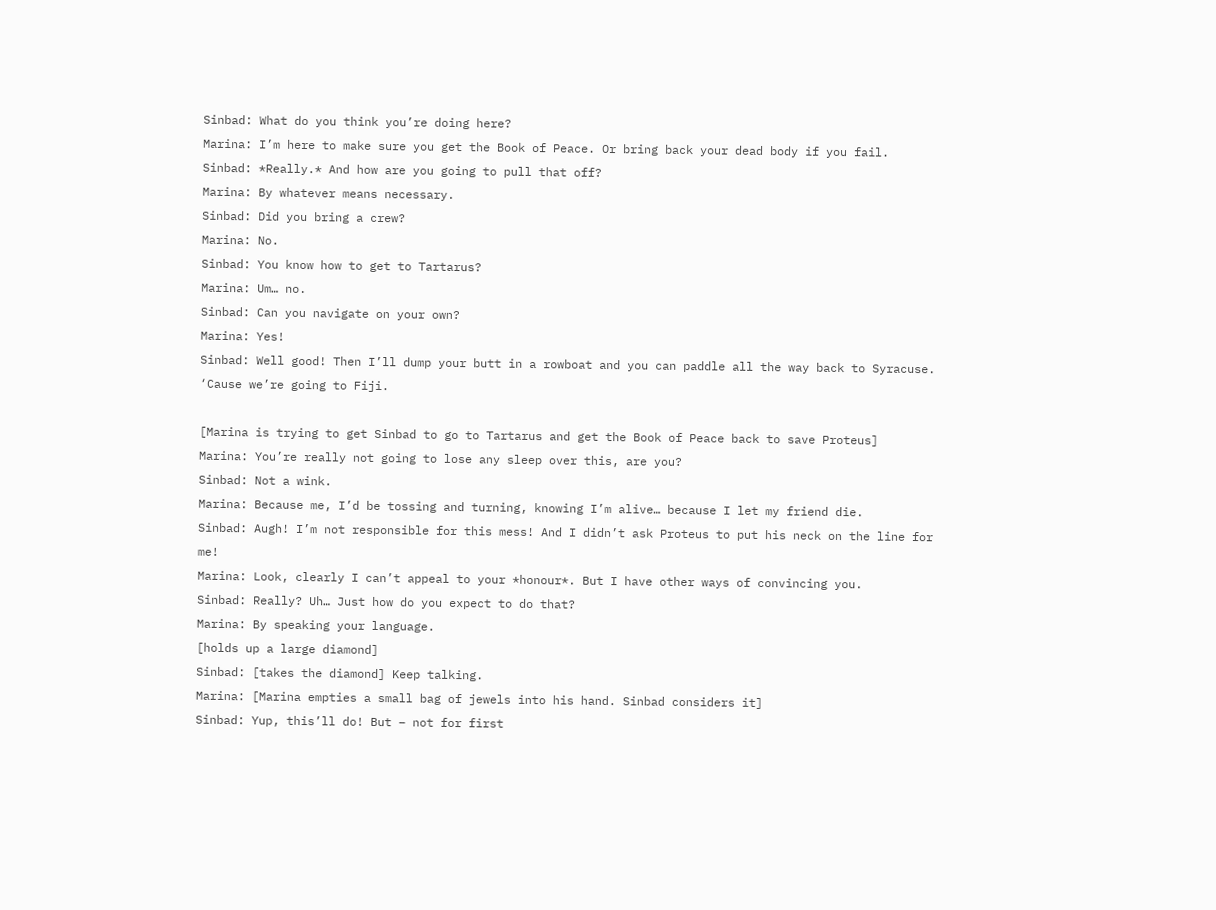Sinbad: What do you think you’re doing here?
Marina: I’m here to make sure you get the Book of Peace. Or bring back your dead body if you fail.
Sinbad: *Really.* And how are you going to pull that off?
Marina: By whatever means necessary.
Sinbad: Did you bring a crew?
Marina: No.
Sinbad: You know how to get to Tartarus?
Marina: Um… no.
Sinbad: Can you navigate on your own?
Marina: Yes!
Sinbad: Well good! Then I’ll dump your butt in a rowboat and you can paddle all the way back to Syracuse. ‘Cause we’re going to Fiji.

[Marina is trying to get Sinbad to go to Tartarus and get the Book of Peace back to save Proteus]
Marina: You’re really not going to lose any sleep over this, are you?
Sinbad: Not a wink.
Marina: Because me, I’d be tossing and turning, knowing I’m alive… because I let my friend die.
Sinbad: Augh! I’m not responsible for this mess! And I didn’t ask Proteus to put his neck on the line for me!
Marina: Look, clearly I can’t appeal to your *honour*. But I have other ways of convincing you.
Sinbad: Really? Uh… Just how do you expect to do that?
Marina: By speaking your language.
[holds up a large diamond]
Sinbad: [takes the diamond] Keep talking.
Marina: [Marina empties a small bag of jewels into his hand. Sinbad considers it]
Sinbad: Yup, this’ll do! But – not for first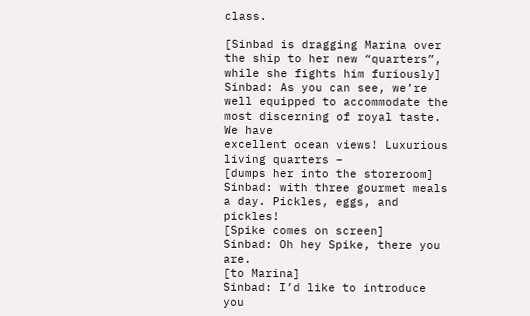class.

[Sinbad is dragging Marina over the ship to her new “quarters”, while she fights him furiously]
Sinbad: As you can see, we’re well equipped to accommodate the most discerning of royal taste. We have
excellent ocean views! Luxurious living quarters –
[dumps her into the storeroom]
Sinbad: with three gourmet meals a day. Pickles, eggs, and pickles!
[Spike comes on screen]
Sinbad: Oh hey Spike, there you are.
[to Marina]
Sinbad: I’d like to introduce you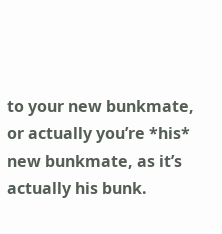to your new bunkmate, or actually you’re *his* new bunkmate, as it’s
actually his bunk.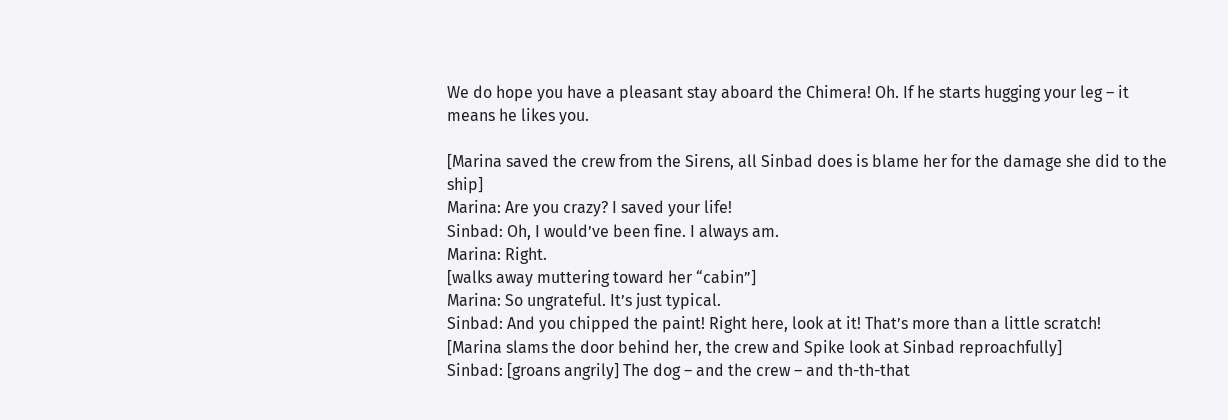We do hope you have a pleasant stay aboard the Chimera! Oh. If he starts hugging your leg – it means he likes you.

[Marina saved the crew from the Sirens, all Sinbad does is blame her for the damage she did to the ship]
Marina: Are you crazy? I saved your life!
Sinbad: Oh, I would’ve been fine. I always am.
Marina: Right.
[walks away muttering toward her “cabin”]
Marina: So ungrateful. It’s just typical.
Sinbad: And you chipped the paint! Right here, look at it! That’s more than a little scratch!
[Marina slams the door behind her, the crew and Spike look at Sinbad reproachfully]
Sinbad: [groans angrily] The dog – and the crew – and th-th-that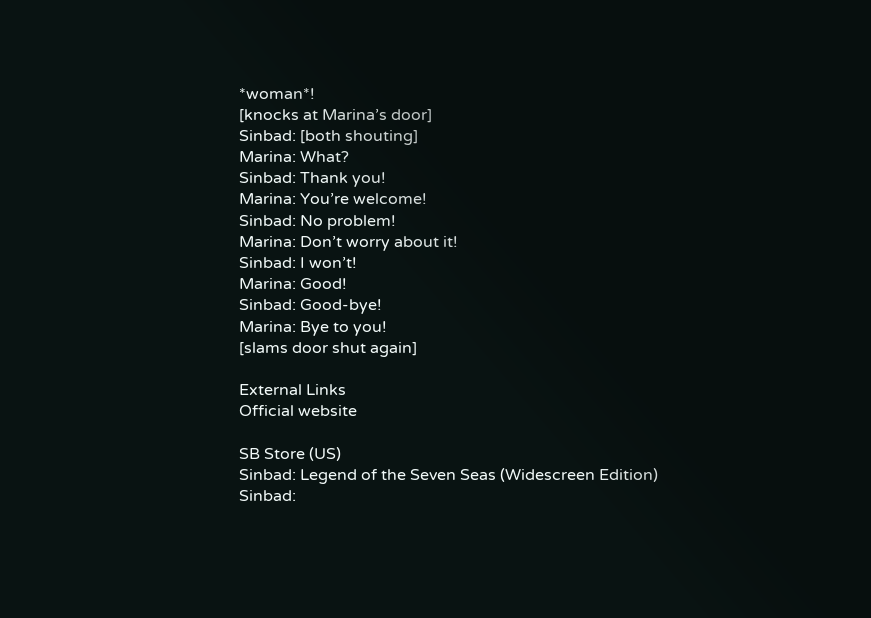*woman*!
[knocks at Marina’s door]
Sinbad: [both shouting]
Marina: What?
Sinbad: Thank you!
Marina: You’re welcome!
Sinbad: No problem!
Marina: Don’t worry about it!
Sinbad: I won’t!
Marina: Good!
Sinbad: Good-bye!
Marina: Bye to you!
[slams door shut again]

External Links
Official website

SB Store (US)
Sinbad: Legend of the Seven Seas (Widescreen Edition)
Sinbad: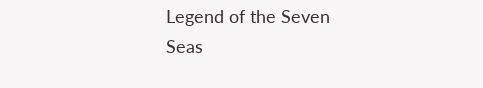Legend of the Seven Seas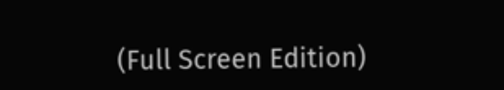(Full Screen Edition)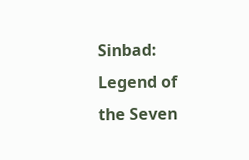Sinbad: Legend of the Seven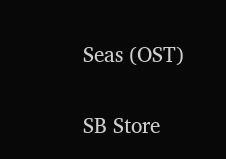Seas (OST)

SB Store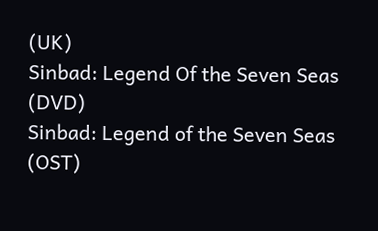(UK)
Sinbad: Legend Of the Seven Seas (DVD)
Sinbad: Legend of the Seven Seas (OST)